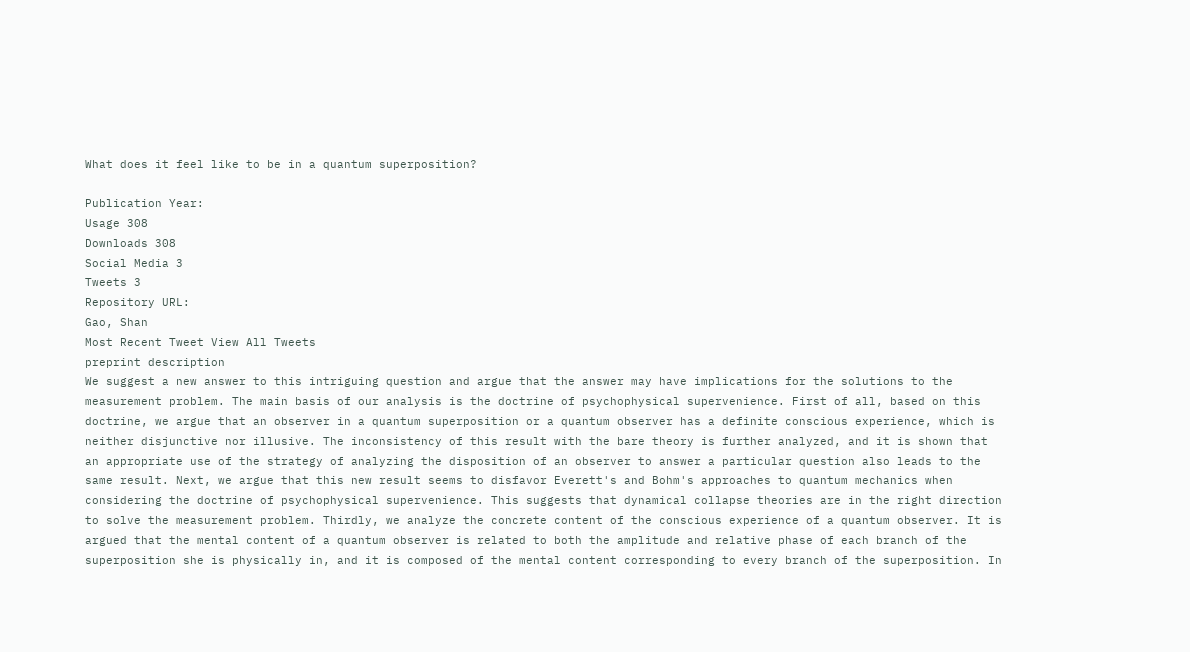What does it feel like to be in a quantum superposition?

Publication Year:
Usage 308
Downloads 308
Social Media 3
Tweets 3
Repository URL:
Gao, Shan
Most Recent Tweet View All Tweets
preprint description
We suggest a new answer to this intriguing question and argue that the answer may have implications for the solutions to the measurement problem. The main basis of our analysis is the doctrine of psychophysical supervenience. First of all, based on this doctrine, we argue that an observer in a quantum superposition or a quantum observer has a definite conscious experience, which is neither disjunctive nor illusive. The inconsistency of this result with the bare theory is further analyzed, and it is shown that an appropriate use of the strategy of analyzing the disposition of an observer to answer a particular question also leads to the same result. Next, we argue that this new result seems to disfavor Everett's and Bohm's approaches to quantum mechanics when considering the doctrine of psychophysical supervenience. This suggests that dynamical collapse theories are in the right direction to solve the measurement problem. Thirdly, we analyze the concrete content of the conscious experience of a quantum observer. It is argued that the mental content of a quantum observer is related to both the amplitude and relative phase of each branch of the superposition she is physically in, and it is composed of the mental content corresponding to every branch of the superposition. In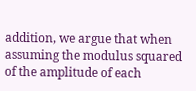addition, we argue that when assuming the modulus squared of the amplitude of each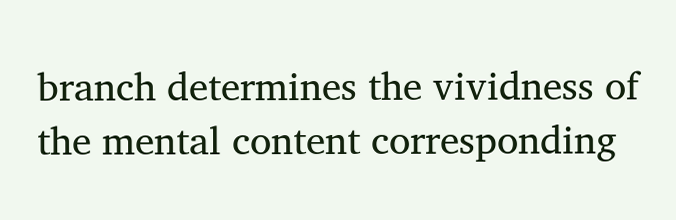branch determines the vividness of the mental content corresponding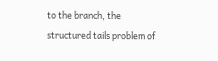to the branch, the structured tails problem of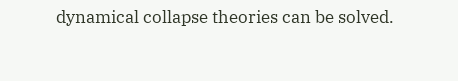dynamical collapse theories can be solved.